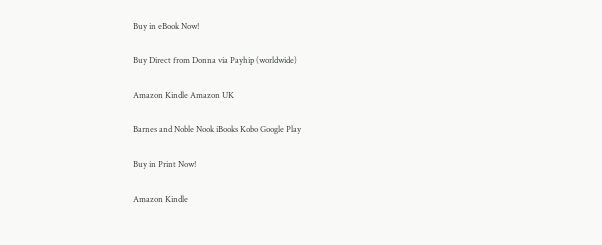Buy in eBook Now!

Buy Direct from Donna via Payhip (worldwide)

Amazon Kindle Amazon UK

Barnes and Noble Nook iBooks Kobo Google Play

Buy in Print Now!

Amazon Kindle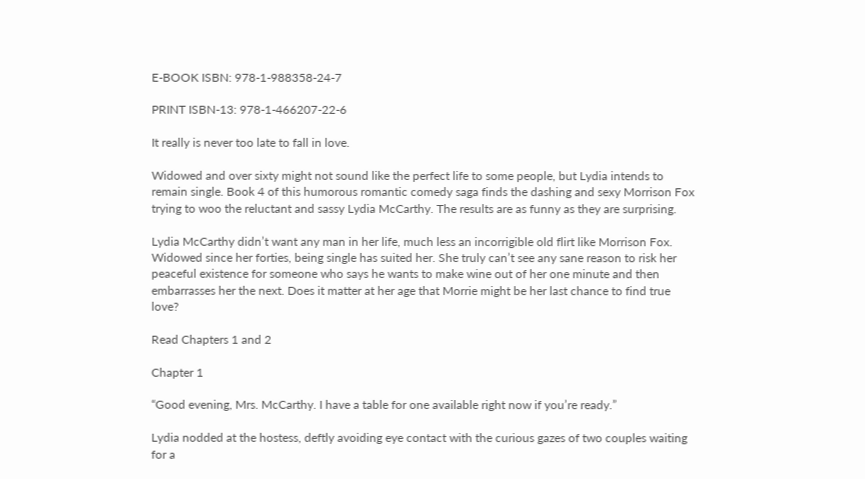E-BOOK ISBN: 978-1-988358-24-7

PRINT ISBN-13: 978-1-466207-22-6

It really is never too late to fall in love.

Widowed and over sixty might not sound like the perfect life to some people, but Lydia intends to remain single. Book 4 of this humorous romantic comedy saga finds the dashing and sexy Morrison Fox trying to woo the reluctant and sassy Lydia McCarthy. The results are as funny as they are surprising.

Lydia McCarthy didn’t want any man in her life, much less an incorrigible old flirt like Morrison Fox. Widowed since her forties, being single has suited her. She truly can’t see any sane reason to risk her peaceful existence for someone who says he wants to make wine out of her one minute and then embarrasses her the next. Does it matter at her age that Morrie might be her last chance to find true love?

Read Chapters 1 and 2

Chapter 1

“Good evening, Mrs. McCarthy. I have a table for one available right now if you’re ready.”

Lydia nodded at the hostess, deftly avoiding eye contact with the curious gazes of two couples waiting for a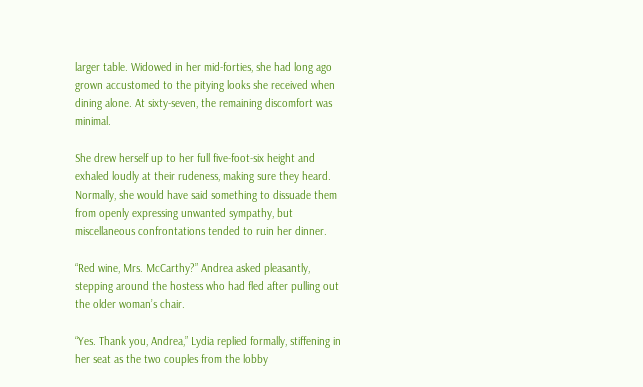larger table. Widowed in her mid-forties, she had long ago grown accustomed to the pitying looks she received when dining alone. At sixty-seven, the remaining discomfort was minimal.

She drew herself up to her full five-foot-six height and exhaled loudly at their rudeness, making sure they heard. Normally, she would have said something to dissuade them from openly expressing unwanted sympathy, but miscellaneous confrontations tended to ruin her dinner.

“Red wine, Mrs. McCarthy?” Andrea asked pleasantly, stepping around the hostess who had fled after pulling out the older woman’s chair.

“Yes. Thank you, Andrea,” Lydia replied formally, stiffening in her seat as the two couples from the lobby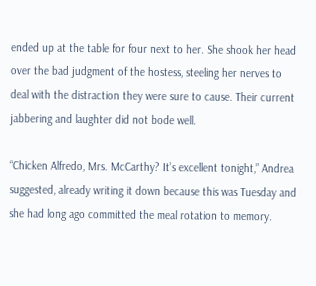ended up at the table for four next to her. She shook her head over the bad judgment of the hostess, steeling her nerves to deal with the distraction they were sure to cause. Their current jabbering and laughter did not bode well.

“Chicken Alfredo, Mrs. McCarthy? It’s excellent tonight,” Andrea suggested, already writing it down because this was Tuesday and she had long ago committed the meal rotation to memory.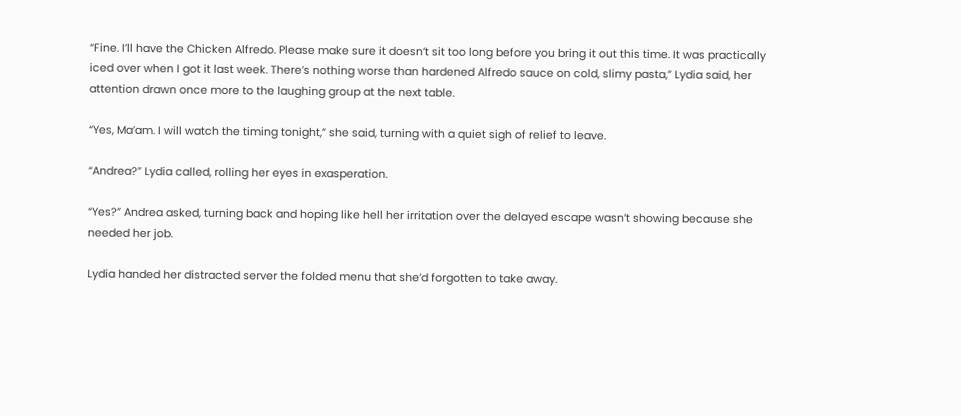“Fine. I’ll have the Chicken Alfredo. Please make sure it doesn’t sit too long before you bring it out this time. It was practically iced over when I got it last week. There’s nothing worse than hardened Alfredo sauce on cold, slimy pasta,” Lydia said, her attention drawn once more to the laughing group at the next table.

“Yes, Ma’am. I will watch the timing tonight,” she said, turning with a quiet sigh of relief to leave.

“Andrea?” Lydia called, rolling her eyes in exasperation.

“Yes?” Andrea asked, turning back and hoping like hell her irritation over the delayed escape wasn’t showing because she needed her job.

Lydia handed her distracted server the folded menu that she’d forgotten to take away.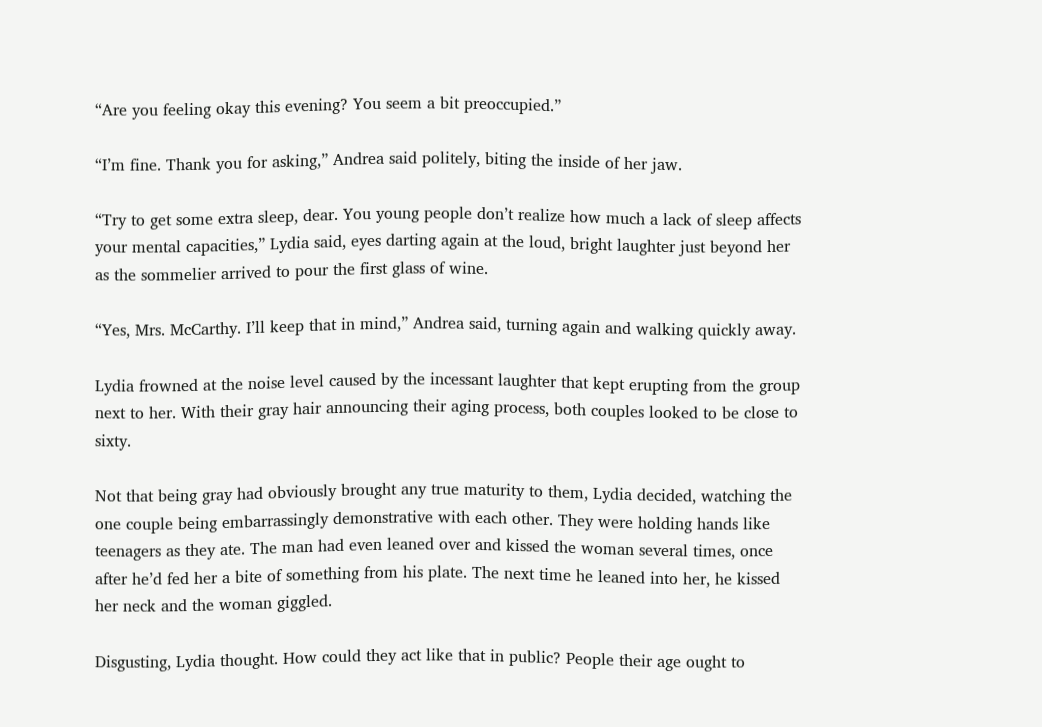“Are you feeling okay this evening? You seem a bit preoccupied.”

“I’m fine. Thank you for asking,” Andrea said politely, biting the inside of her jaw.

“Try to get some extra sleep, dear. You young people don’t realize how much a lack of sleep affects your mental capacities,” Lydia said, eyes darting again at the loud, bright laughter just beyond her as the sommelier arrived to pour the first glass of wine.

“Yes, Mrs. McCarthy. I’ll keep that in mind,” Andrea said, turning again and walking quickly away.

Lydia frowned at the noise level caused by the incessant laughter that kept erupting from the group next to her. With their gray hair announcing their aging process, both couples looked to be close to sixty.

Not that being gray had obviously brought any true maturity to them, Lydia decided, watching the one couple being embarrassingly demonstrative with each other. They were holding hands like teenagers as they ate. The man had even leaned over and kissed the woman several times, once after he’d fed her a bite of something from his plate. The next time he leaned into her, he kissed her neck and the woman giggled.

Disgusting, Lydia thought. How could they act like that in public? People their age ought to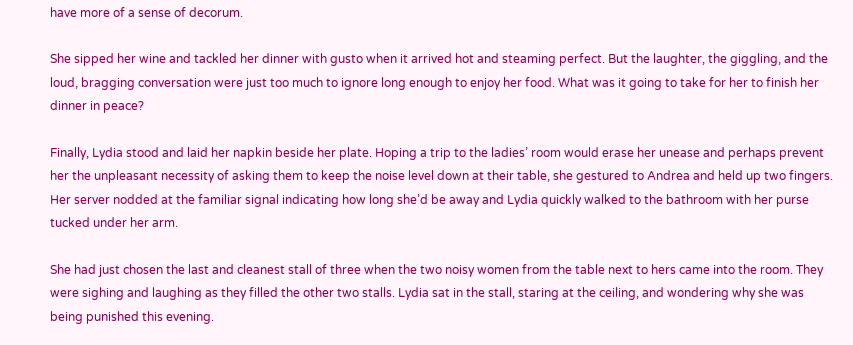have more of a sense of decorum.

She sipped her wine and tackled her dinner with gusto when it arrived hot and steaming perfect. But the laughter, the giggling, and the loud, bragging conversation were just too much to ignore long enough to enjoy her food. What was it going to take for her to finish her dinner in peace?

Finally, Lydia stood and laid her napkin beside her plate. Hoping a trip to the ladies’ room would erase her unease and perhaps prevent her the unpleasant necessity of asking them to keep the noise level down at their table, she gestured to Andrea and held up two fingers. Her server nodded at the familiar signal indicating how long she’d be away and Lydia quickly walked to the bathroom with her purse tucked under her arm.

She had just chosen the last and cleanest stall of three when the two noisy women from the table next to hers came into the room. They were sighing and laughing as they filled the other two stalls. Lydia sat in the stall, staring at the ceiling, and wondering why she was being punished this evening.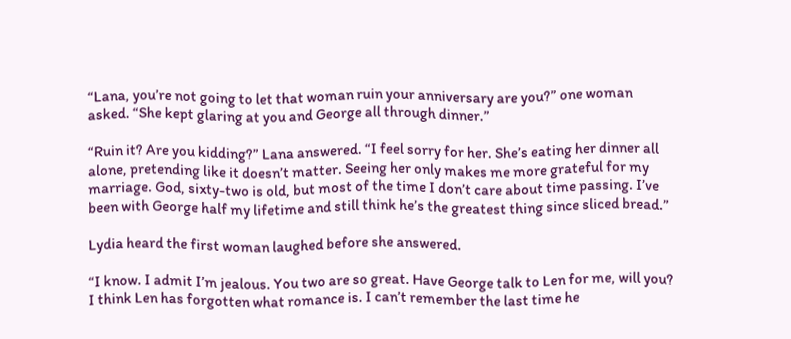“Lana, you’re not going to let that woman ruin your anniversary are you?” one woman asked. “She kept glaring at you and George all through dinner.”

“Ruin it? Are you kidding?” Lana answered. “I feel sorry for her. She’s eating her dinner all alone, pretending like it doesn’t matter. Seeing her only makes me more grateful for my marriage. God, sixty-two is old, but most of the time I don’t care about time passing. I’ve been with George half my lifetime and still think he’s the greatest thing since sliced bread.”

Lydia heard the first woman laughed before she answered.

“I know. I admit I’m jealous. You two are so great. Have George talk to Len for me, will you? I think Len has forgotten what romance is. I can’t remember the last time he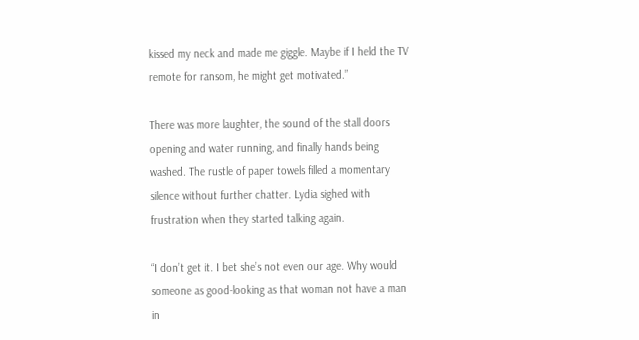kissed my neck and made me giggle. Maybe if I held the TV remote for ransom, he might get motivated.”

There was more laughter, the sound of the stall doors opening and water running, and finally hands being washed. The rustle of paper towels filled a momentary silence without further chatter. Lydia sighed with frustration when they started talking again.

“I don’t get it. I bet she’s not even our age. Why would someone as good-looking as that woman not have a man in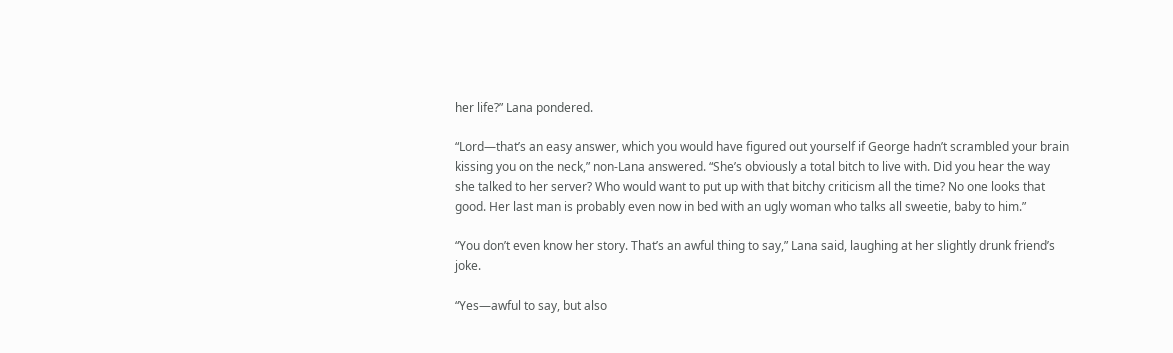her life?” Lana pondered.

“Lord—that’s an easy answer, which you would have figured out yourself if George hadn’t scrambled your brain kissing you on the neck,” non-Lana answered. “She’s obviously a total bitch to live with. Did you hear the way she talked to her server? Who would want to put up with that bitchy criticism all the time? No one looks that good. Her last man is probably even now in bed with an ugly woman who talks all sweetie, baby to him.”

“You don’t even know her story. That’s an awful thing to say,” Lana said, laughing at her slightly drunk friend’s joke.

“Yes—awful to say, but also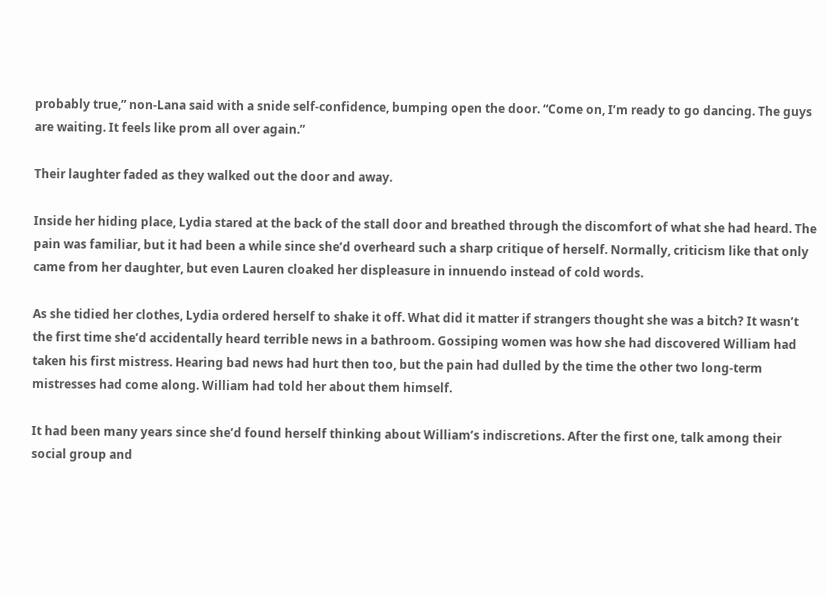probably true,” non-Lana said with a snide self-confidence, bumping open the door. “Come on, I’m ready to go dancing. The guys are waiting. It feels like prom all over again.”

Their laughter faded as they walked out the door and away.

Inside her hiding place, Lydia stared at the back of the stall door and breathed through the discomfort of what she had heard. The pain was familiar, but it had been a while since she’d overheard such a sharp critique of herself. Normally, criticism like that only came from her daughter, but even Lauren cloaked her displeasure in innuendo instead of cold words.

As she tidied her clothes, Lydia ordered herself to shake it off. What did it matter if strangers thought she was a bitch? It wasn’t the first time she’d accidentally heard terrible news in a bathroom. Gossiping women was how she had discovered William had taken his first mistress. Hearing bad news had hurt then too, but the pain had dulled by the time the other two long-term mistresses had come along. William had told her about them himself.

It had been many years since she’d found herself thinking about William’s indiscretions. After the first one, talk among their social group and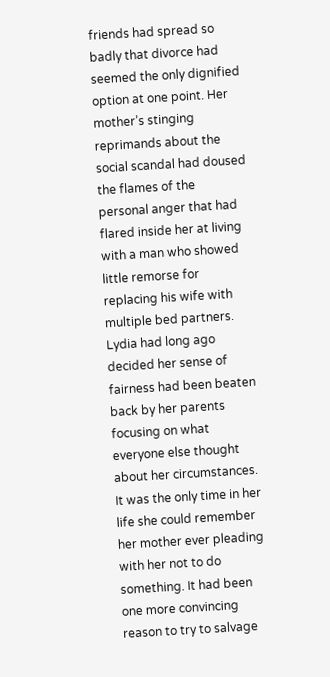friends had spread so badly that divorce had seemed the only dignified option at one point. Her mother’s stinging reprimands about the social scandal had doused the flames of the personal anger that had flared inside her at living with a man who showed little remorse for replacing his wife with multiple bed partners. Lydia had long ago decided her sense of fairness had been beaten back by her parents focusing on what everyone else thought about her circumstances. It was the only time in her life she could remember her mother ever pleading with her not to do something. It had been one more convincing reason to try to salvage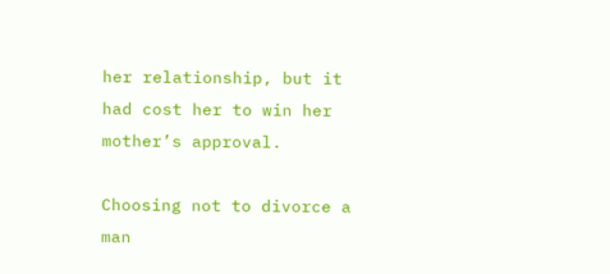her relationship, but it had cost her to win her mother’s approval.

Choosing not to divorce a man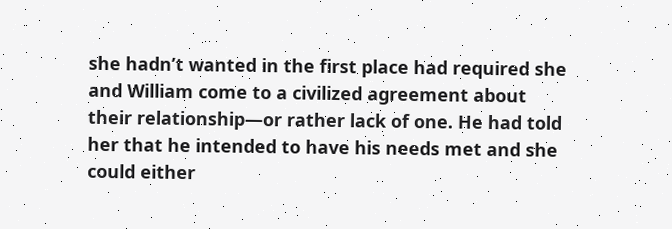she hadn’t wanted in the first place had required she and William come to a civilized agreement about their relationship—or rather lack of one. He had told her that he intended to have his needs met and she could either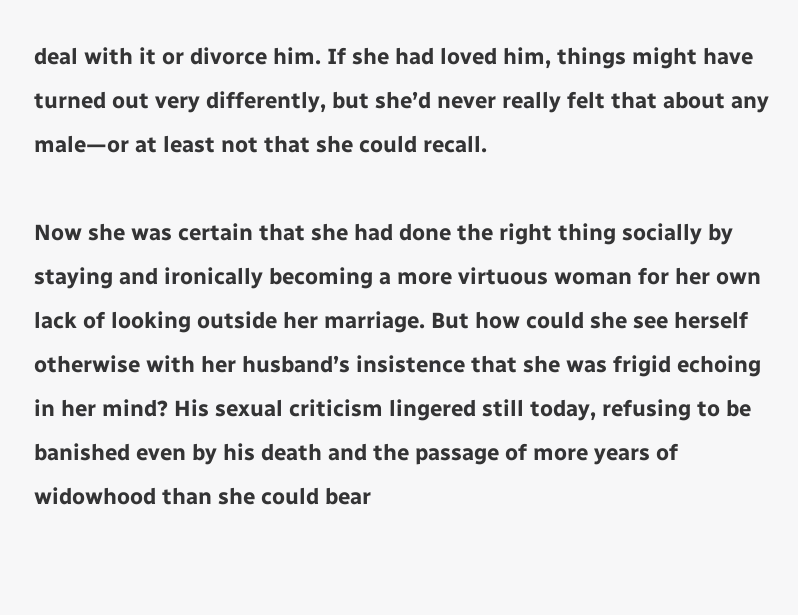deal with it or divorce him. If she had loved him, things might have turned out very differently, but she’d never really felt that about any male—or at least not that she could recall.

Now she was certain that she had done the right thing socially by staying and ironically becoming a more virtuous woman for her own lack of looking outside her marriage. But how could she see herself otherwise with her husband’s insistence that she was frigid echoing in her mind? His sexual criticism lingered still today, refusing to be banished even by his death and the passage of more years of widowhood than she could bear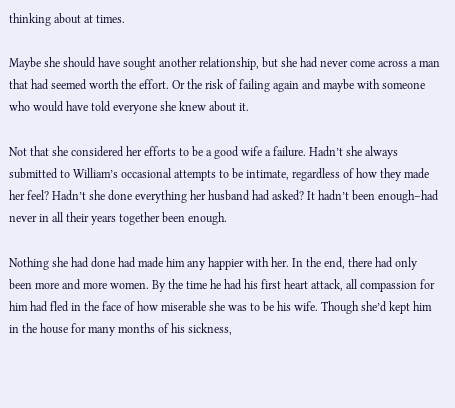thinking about at times.

Maybe she should have sought another relationship, but she had never come across a man that had seemed worth the effort. Or the risk of failing again and maybe with someone who would have told everyone she knew about it.

Not that she considered her efforts to be a good wife a failure. Hadn’t she always submitted to William’s occasional attempts to be intimate, regardless of how they made her feel? Hadn’t she done everything her husband had asked? It hadn’t been enough–had never in all their years together been enough.

Nothing she had done had made him any happier with her. In the end, there had only been more and more women. By the time he had his first heart attack, all compassion for him had fled in the face of how miserable she was to be his wife. Though she’d kept him in the house for many months of his sickness,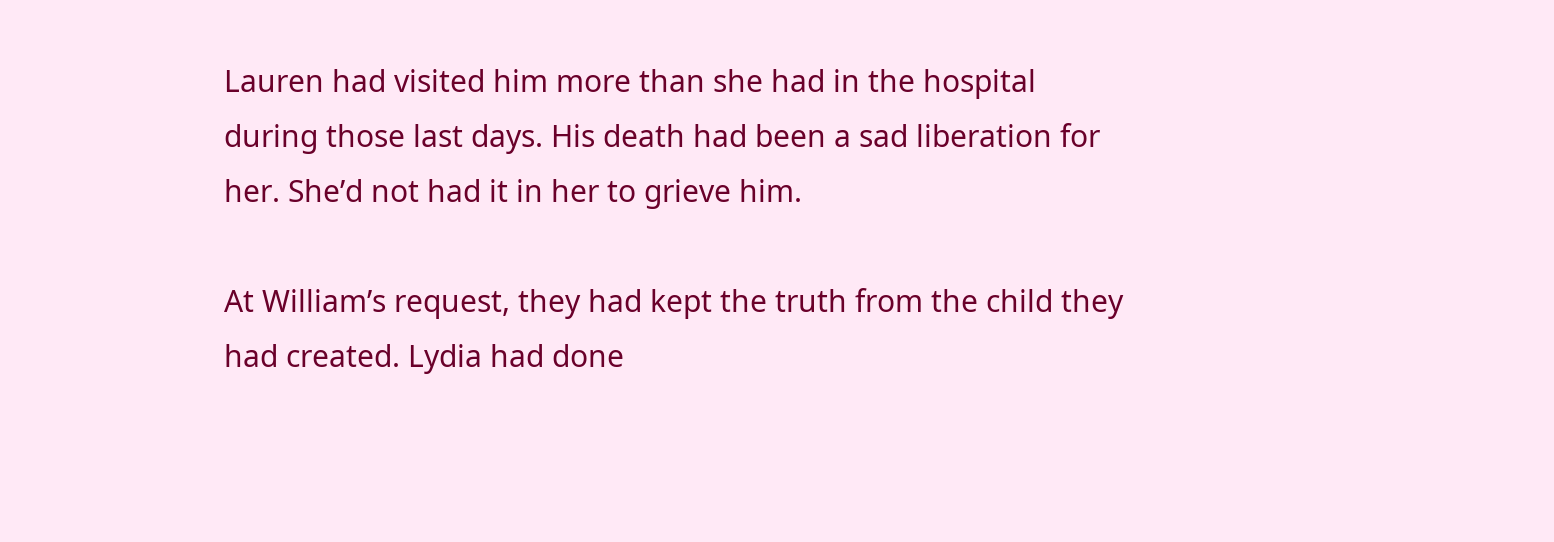Lauren had visited him more than she had in the hospital during those last days. His death had been a sad liberation for her. She’d not had it in her to grieve him.

At William’s request, they had kept the truth from the child they had created. Lydia had done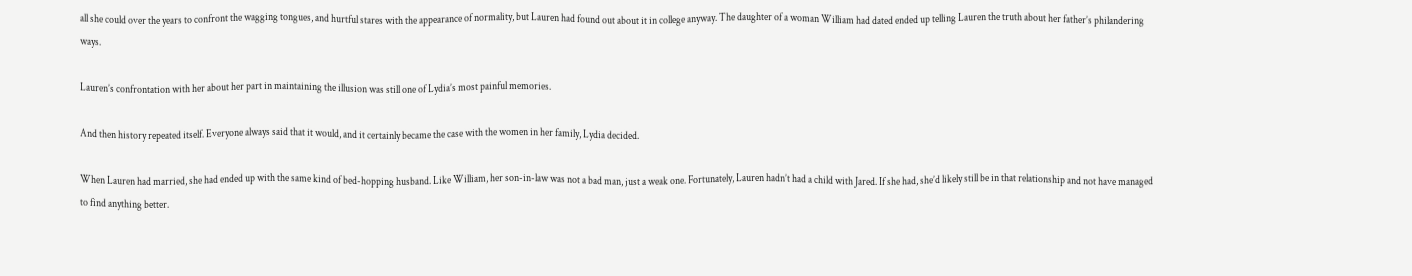all she could over the years to confront the wagging tongues, and hurtful stares with the appearance of normality, but Lauren had found out about it in college anyway. The daughter of a woman William had dated ended up telling Lauren the truth about her father’s philandering ways.

Lauren’s confrontation with her about her part in maintaining the illusion was still one of Lydia’s most painful memories.

And then history repeated itself. Everyone always said that it would, and it certainly became the case with the women in her family, Lydia decided.

When Lauren had married, she had ended up with the same kind of bed-hopping husband. Like William, her son-in-law was not a bad man, just a weak one. Fortunately, Lauren hadn’t had a child with Jared. If she had, she’d likely still be in that relationship and not have managed to find anything better.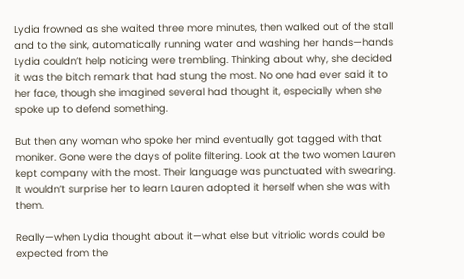Lydia frowned as she waited three more minutes, then walked out of the stall and to the sink, automatically running water and washing her hands—hands Lydia couldn’t help noticing were trembling. Thinking about why, she decided it was the bitch remark that had stung the most. No one had ever said it to her face, though she imagined several had thought it, especially when she spoke up to defend something.

But then any woman who spoke her mind eventually got tagged with that moniker. Gone were the days of polite filtering. Look at the two women Lauren kept company with the most. Their language was punctuated with swearing. It wouldn’t surprise her to learn Lauren adopted it herself when she was with them.

Really—when Lydia thought about it—what else but vitriolic words could be expected from the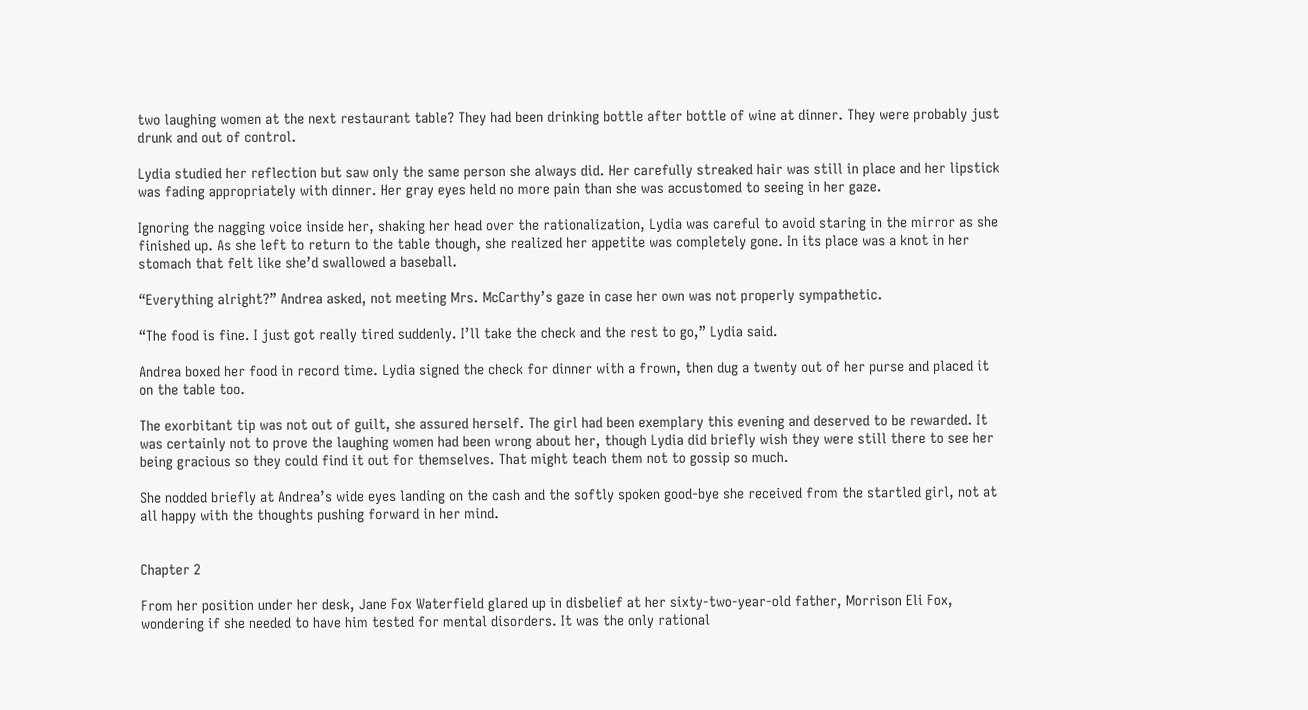two laughing women at the next restaurant table? They had been drinking bottle after bottle of wine at dinner. They were probably just drunk and out of control.

Lydia studied her reflection but saw only the same person she always did. Her carefully streaked hair was still in place and her lipstick was fading appropriately with dinner. Her gray eyes held no more pain than she was accustomed to seeing in her gaze.

Ignoring the nagging voice inside her, shaking her head over the rationalization, Lydia was careful to avoid staring in the mirror as she finished up. As she left to return to the table though, she realized her appetite was completely gone. In its place was a knot in her stomach that felt like she’d swallowed a baseball.

“Everything alright?” Andrea asked, not meeting Mrs. McCarthy’s gaze in case her own was not properly sympathetic.

“The food is fine. I just got really tired suddenly. I’ll take the check and the rest to go,” Lydia said.

Andrea boxed her food in record time. Lydia signed the check for dinner with a frown, then dug a twenty out of her purse and placed it on the table too.

The exorbitant tip was not out of guilt, she assured herself. The girl had been exemplary this evening and deserved to be rewarded. It was certainly not to prove the laughing women had been wrong about her, though Lydia did briefly wish they were still there to see her being gracious so they could find it out for themselves. That might teach them not to gossip so much.

She nodded briefly at Andrea’s wide eyes landing on the cash and the softly spoken good-bye she received from the startled girl, not at all happy with the thoughts pushing forward in her mind.


Chapter 2

From her position under her desk, Jane Fox Waterfield glared up in disbelief at her sixty-two-year-old father, Morrison Eli Fox, wondering if she needed to have him tested for mental disorders. It was the only rational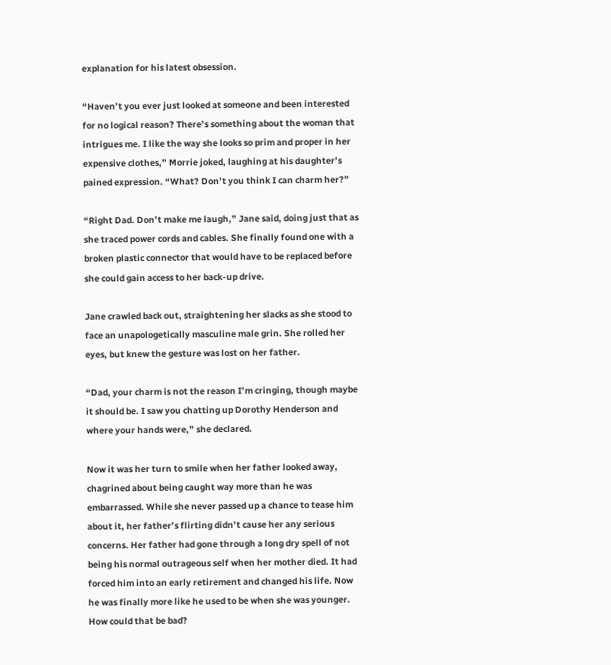explanation for his latest obsession.

“Haven’t you ever just looked at someone and been interested for no logical reason? There’s something about the woman that intrigues me. I like the way she looks so prim and proper in her expensive clothes,” Morrie joked, laughing at his daughter’s pained expression. “What? Don’t you think I can charm her?”

“Right Dad. Don’t make me laugh,” Jane said, doing just that as she traced power cords and cables. She finally found one with a broken plastic connector that would have to be replaced before she could gain access to her back-up drive.

Jane crawled back out, straightening her slacks as she stood to face an unapologetically masculine male grin. She rolled her eyes, but knew the gesture was lost on her father.

“Dad, your charm is not the reason I’m cringing, though maybe it should be. I saw you chatting up Dorothy Henderson and where your hands were,” she declared.

Now it was her turn to smile when her father looked away, chagrined about being caught way more than he was embarrassed. While she never passed up a chance to tease him about it, her father’s flirting didn’t cause her any serious concerns. Her father had gone through a long dry spell of not being his normal outrageous self when her mother died. It had forced him into an early retirement and changed his life. Now he was finally more like he used to be when she was younger. How could that be bad?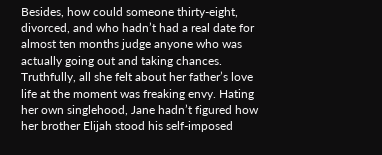Besides, how could someone thirty-eight, divorced, and who hadn’t had a real date for almost ten months judge anyone who was actually going out and taking chances. Truthfully, all she felt about her father’s love life at the moment was freaking envy. Hating her own singlehood, Jane hadn’t figured how her brother Elijah stood his self-imposed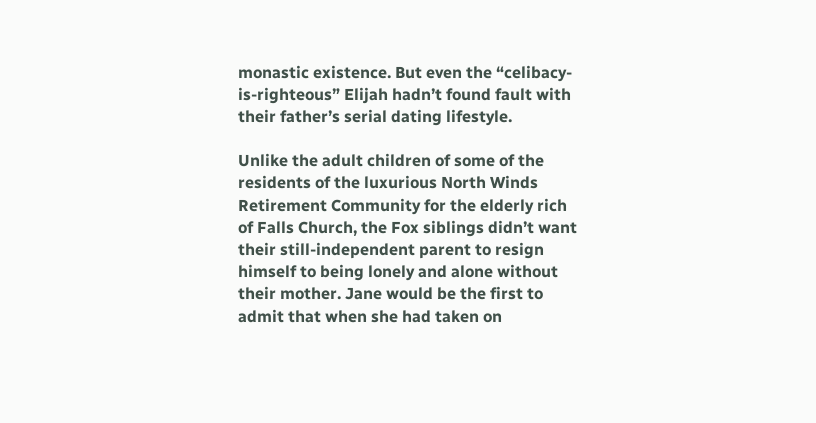monastic existence. But even the “celibacy-is-righteous” Elijah hadn’t found fault with their father’s serial dating lifestyle.

Unlike the adult children of some of the residents of the luxurious North Winds Retirement Community for the elderly rich of Falls Church, the Fox siblings didn’t want their still-independent parent to resign himself to being lonely and alone without their mother. Jane would be the first to admit that when she had taken on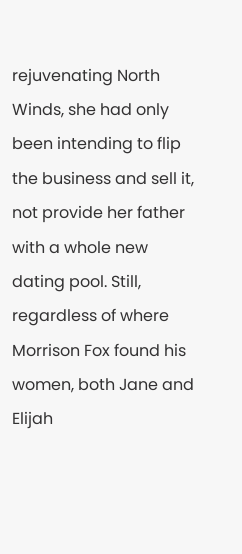rejuvenating North Winds, she had only been intending to flip the business and sell it, not provide her father with a whole new dating pool. Still, regardless of where Morrison Fox found his women, both Jane and Elijah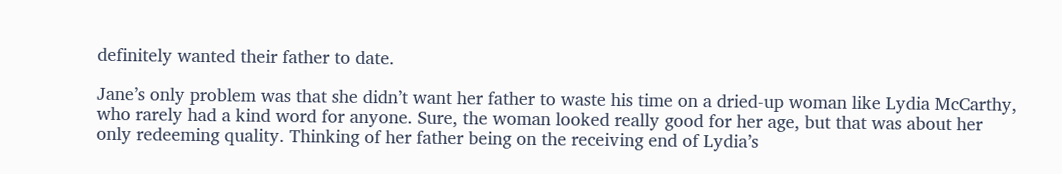definitely wanted their father to date.

Jane’s only problem was that she didn’t want her father to waste his time on a dried-up woman like Lydia McCarthy, who rarely had a kind word for anyone. Sure, the woman looked really good for her age, but that was about her only redeeming quality. Thinking of her father being on the receiving end of Lydia’s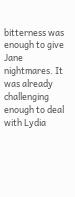bitterness was enough to give Jane nightmares. It was already challenging enough to deal with Lydia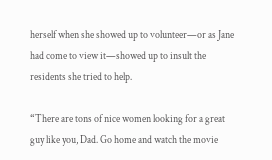herself when she showed up to volunteer—or as Jane had come to view it—showed up to insult the residents she tried to help.

“There are tons of nice women looking for a great guy like you, Dad. Go home and watch the movie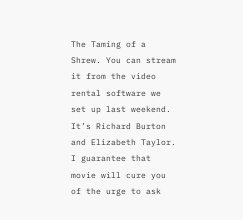The Taming of a Shrew. You can stream it from the video rental software we set up last weekend. It’s Richard Burton and Elizabeth Taylor. I guarantee that movie will cure you of the urge to ask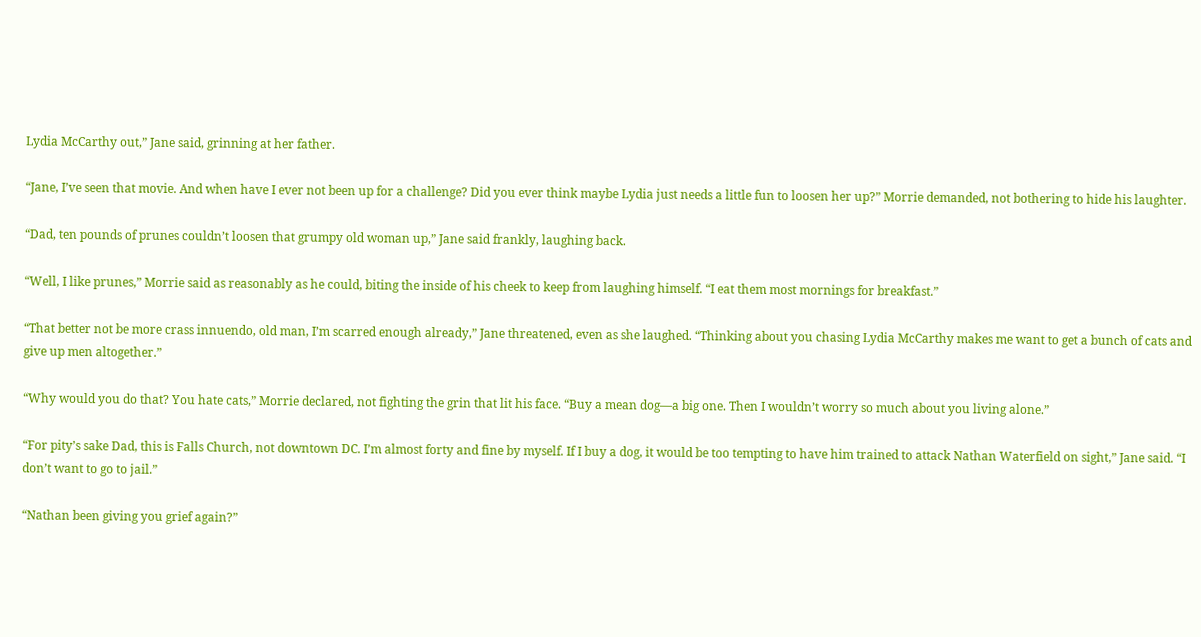Lydia McCarthy out,” Jane said, grinning at her father.

“Jane, I’ve seen that movie. And when have I ever not been up for a challenge? Did you ever think maybe Lydia just needs a little fun to loosen her up?” Morrie demanded, not bothering to hide his laughter.

“Dad, ten pounds of prunes couldn’t loosen that grumpy old woman up,” Jane said frankly, laughing back.

“Well, I like prunes,” Morrie said as reasonably as he could, biting the inside of his cheek to keep from laughing himself. “I eat them most mornings for breakfast.”

“That better not be more crass innuendo, old man, I’m scarred enough already,” Jane threatened, even as she laughed. “Thinking about you chasing Lydia McCarthy makes me want to get a bunch of cats and give up men altogether.”

“Why would you do that? You hate cats,” Morrie declared, not fighting the grin that lit his face. “Buy a mean dog—a big one. Then I wouldn’t worry so much about you living alone.”

“For pity’s sake Dad, this is Falls Church, not downtown DC. I’m almost forty and fine by myself. If I buy a dog, it would be too tempting to have him trained to attack Nathan Waterfield on sight,” Jane said. “I don’t want to go to jail.”

“Nathan been giving you grief again?”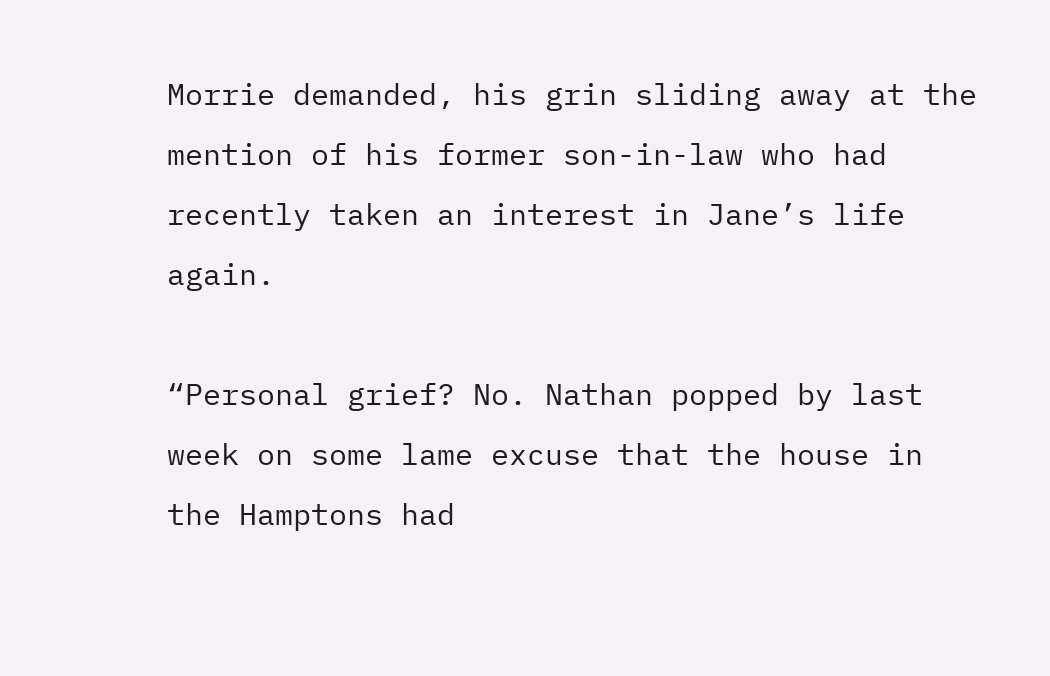Morrie demanded, his grin sliding away at the mention of his former son-in-law who had recently taken an interest in Jane’s life again.

“Personal grief? No. Nathan popped by last week on some lame excuse that the house in the Hamptons had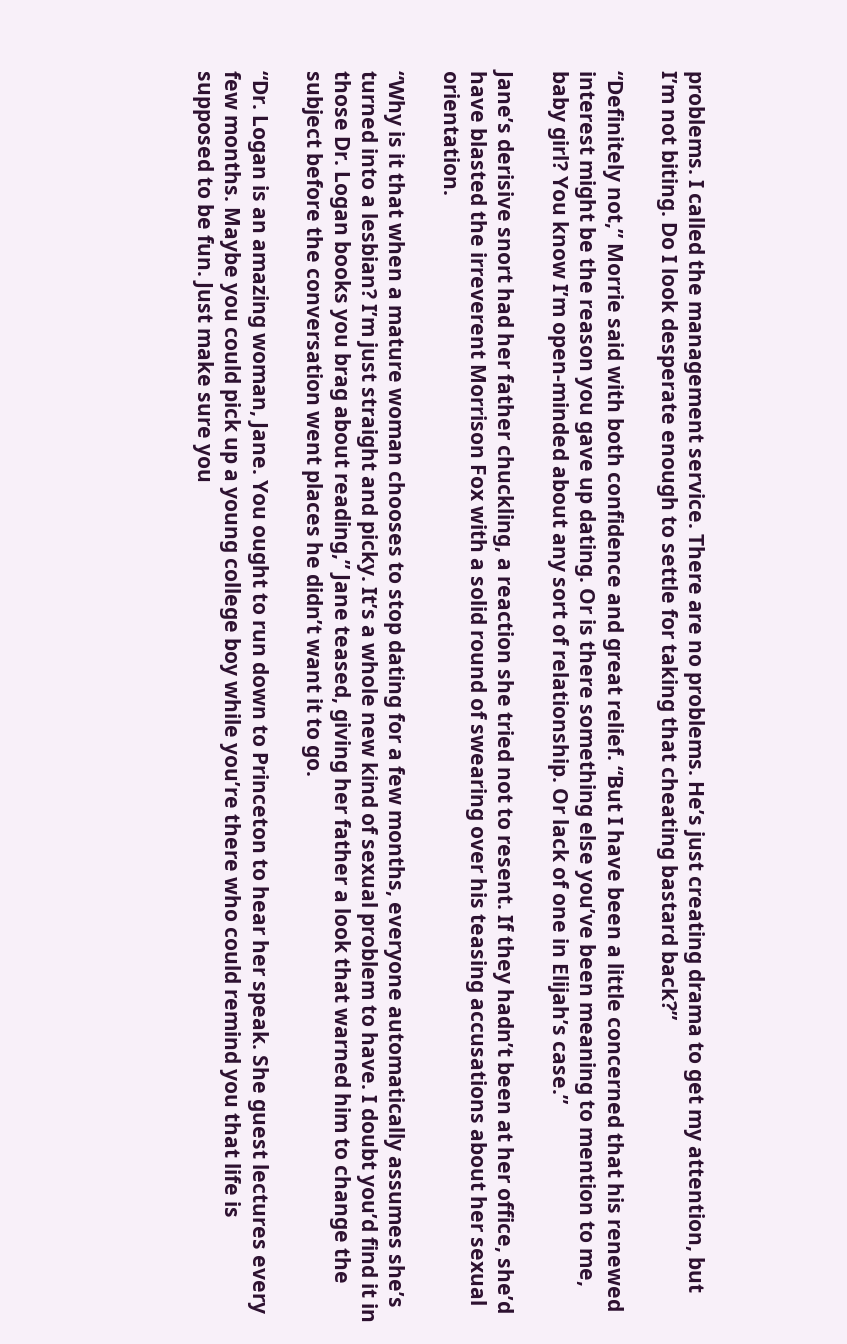problems. I called the management service. There are no problems. He’s just creating drama to get my attention, but I’m not biting. Do I look desperate enough to settle for taking that cheating bastard back?”

“Definitely not,” Morrie said with both confidence and great relief. “But I have been a little concerned that his renewed interest might be the reason you gave up dating. Or is there something else you’ve been meaning to mention to me, baby girl? You know I’m open-minded about any sort of relationship. Or lack of one in Elijah’s case.”

Jane’s derisive snort had her father chuckling, a reaction she tried not to resent. If they hadn’t been at her office, she’d have blasted the irreverent Morrison Fox with a solid round of swearing over his teasing accusations about her sexual orientation.

“Why is it that when a mature woman chooses to stop dating for a few months, everyone automatically assumes she’s turned into a lesbian? I’m just straight and picky. It’s a whole new kind of sexual problem to have. I doubt you’d find it in those Dr. Logan books you brag about reading,” Jane teased, giving her father a look that warned him to change the subject before the conversation went places he didn’t want it to go.

“Dr. Logan is an amazing woman, Jane. You ought to run down to Princeton to hear her speak. She guest lectures every few months. Maybe you could pick up a young college boy while you’re there who could remind you that life is supposed to be fun. Just make sure you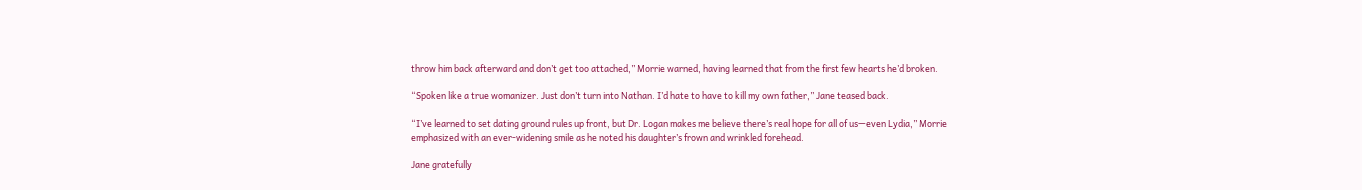throw him back afterward and don’t get too attached,” Morrie warned, having learned that from the first few hearts he’d broken.

“Spoken like a true womanizer. Just don’t turn into Nathan. I’d hate to have to kill my own father,” Jane teased back.

“I’ve learned to set dating ground rules up front, but Dr. Logan makes me believe there’s real hope for all of us—even Lydia,” Morrie emphasized with an ever-widening smile as he noted his daughter’s frown and wrinkled forehead.

Jane gratefully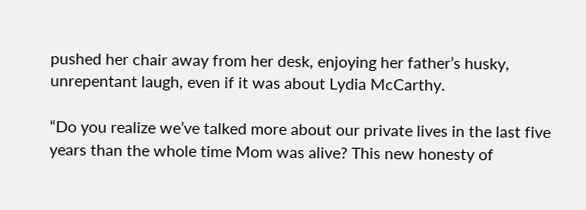pushed her chair away from her desk, enjoying her father’s husky, unrepentant laugh, even if it was about Lydia McCarthy.

“Do you realize we’ve talked more about our private lives in the last five years than the whole time Mom was alive? This new honesty of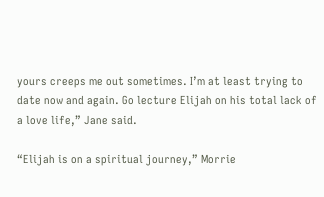yours creeps me out sometimes. I’m at least trying to date now and again. Go lecture Elijah on his total lack of a love life,” Jane said.

“Elijah is on a spiritual journey,” Morrie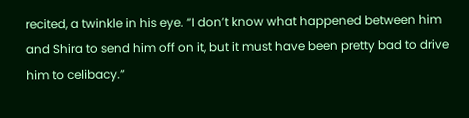recited, a twinkle in his eye. “I don’t know what happened between him and Shira to send him off on it, but it must have been pretty bad to drive him to celibacy.”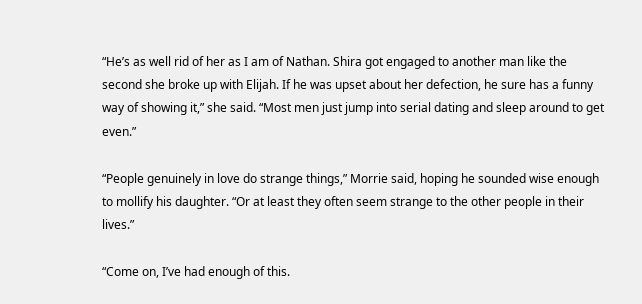“He’s as well rid of her as I am of Nathan. Shira got engaged to another man like the second she broke up with Elijah. If he was upset about her defection, he sure has a funny way of showing it,” she said. “Most men just jump into serial dating and sleep around to get even.”

“People genuinely in love do strange things,” Morrie said, hoping he sounded wise enough to mollify his daughter. “Or at least they often seem strange to the other people in their lives.”

“Come on, I’ve had enough of this.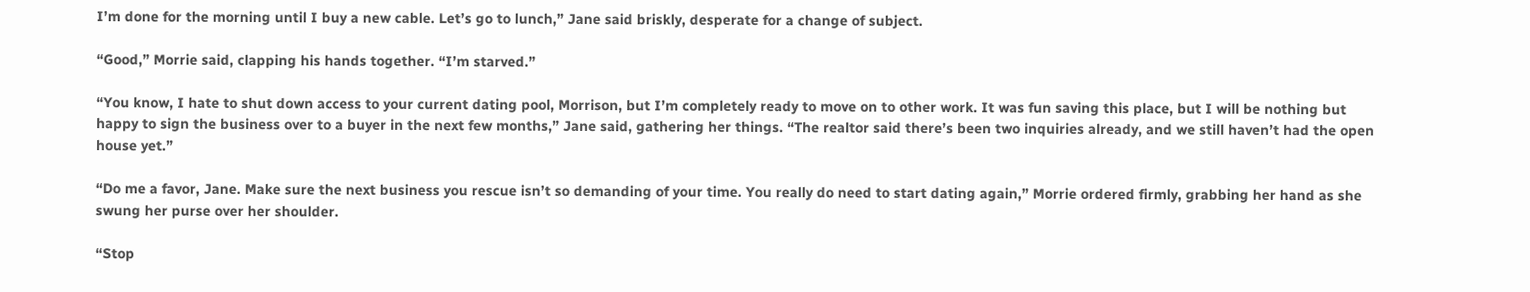I’m done for the morning until I buy a new cable. Let’s go to lunch,” Jane said briskly, desperate for a change of subject.

“Good,” Morrie said, clapping his hands together. “I’m starved.”

“You know, I hate to shut down access to your current dating pool, Morrison, but I’m completely ready to move on to other work. It was fun saving this place, but I will be nothing but happy to sign the business over to a buyer in the next few months,” Jane said, gathering her things. “The realtor said there’s been two inquiries already, and we still haven’t had the open house yet.”

“Do me a favor, Jane. Make sure the next business you rescue isn’t so demanding of your time. You really do need to start dating again,” Morrie ordered firmly, grabbing her hand as she swung her purse over her shoulder.

“Stop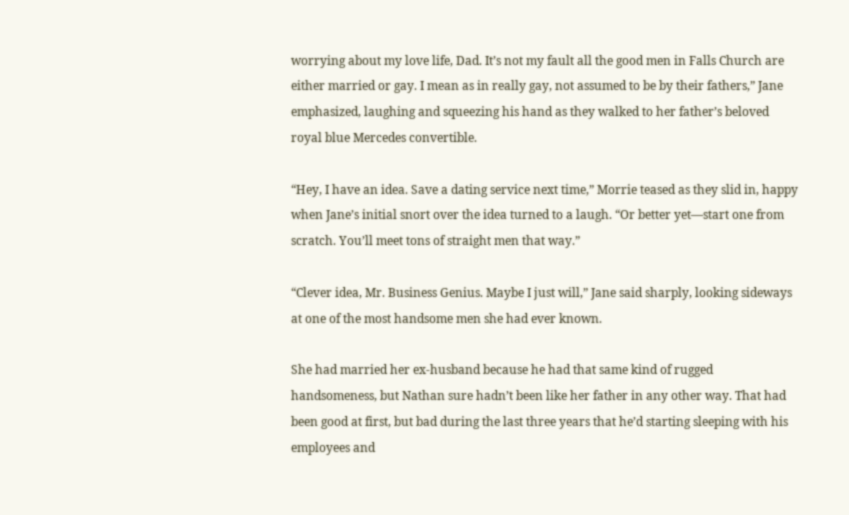worrying about my love life, Dad. It’s not my fault all the good men in Falls Church are either married or gay. I mean as in really gay, not assumed to be by their fathers,” Jane emphasized, laughing and squeezing his hand as they walked to her father’s beloved royal blue Mercedes convertible.

“Hey, I have an idea. Save a dating service next time,” Morrie teased as they slid in, happy when Jane’s initial snort over the idea turned to a laugh. “Or better yet—start one from scratch. You’ll meet tons of straight men that way.”

“Clever idea, Mr. Business Genius. Maybe I just will,” Jane said sharply, looking sideways at one of the most handsome men she had ever known.

She had married her ex-husband because he had that same kind of rugged handsomeness, but Nathan sure hadn’t been like her father in any other way. That had been good at first, but bad during the last three years that he’d starting sleeping with his employees and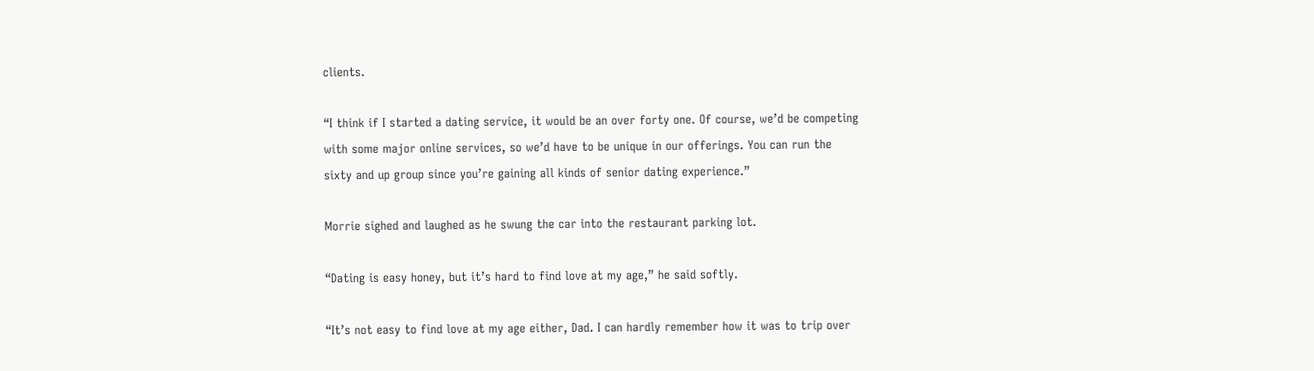clients.

“I think if I started a dating service, it would be an over forty one. Of course, we’d be competing with some major online services, so we’d have to be unique in our offerings. You can run the sixty and up group since you’re gaining all kinds of senior dating experience.”

Morrie sighed and laughed as he swung the car into the restaurant parking lot.

“Dating is easy honey, but it’s hard to find love at my age,” he said softly.

“It’s not easy to find love at my age either, Dad. I can hardly remember how it was to trip over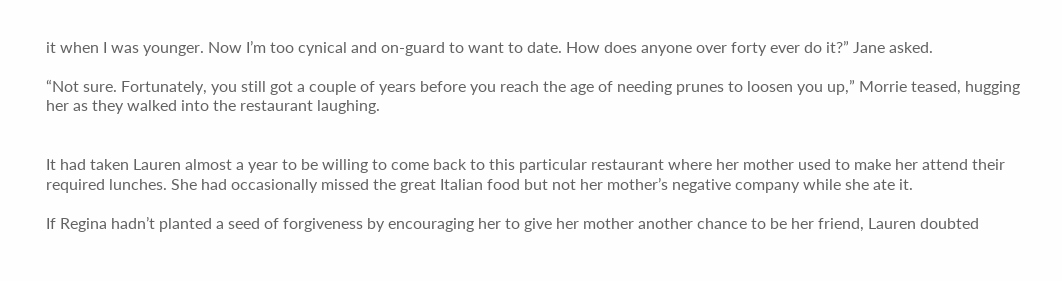it when I was younger. Now I’m too cynical and on-guard to want to date. How does anyone over forty ever do it?” Jane asked.

“Not sure. Fortunately, you still got a couple of years before you reach the age of needing prunes to loosen you up,” Morrie teased, hugging her as they walked into the restaurant laughing.


It had taken Lauren almost a year to be willing to come back to this particular restaurant where her mother used to make her attend their required lunches. She had occasionally missed the great Italian food but not her mother’s negative company while she ate it.

If Regina hadn’t planted a seed of forgiveness by encouraging her to give her mother another chance to be her friend, Lauren doubted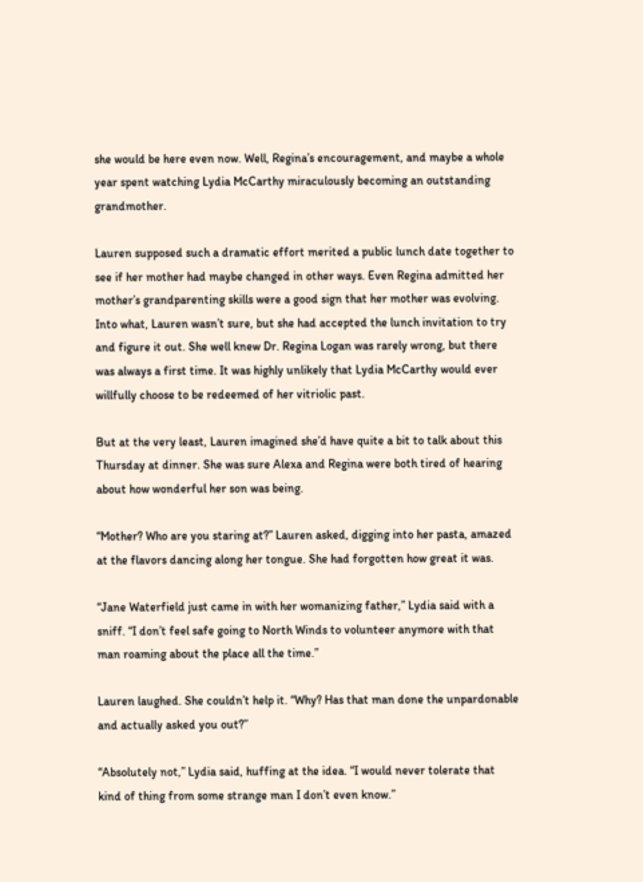she would be here even now. Well, Regina’s encouragement, and maybe a whole year spent watching Lydia McCarthy miraculously becoming an outstanding grandmother.

Lauren supposed such a dramatic effort merited a public lunch date together to see if her mother had maybe changed in other ways. Even Regina admitted her mother’s grandparenting skills were a good sign that her mother was evolving. Into what, Lauren wasn’t sure, but she had accepted the lunch invitation to try and figure it out. She well knew Dr. Regina Logan was rarely wrong, but there was always a first time. It was highly unlikely that Lydia McCarthy would ever willfully choose to be redeemed of her vitriolic past.

But at the very least, Lauren imagined she’d have quite a bit to talk about this Thursday at dinner. She was sure Alexa and Regina were both tired of hearing about how wonderful her son was being.

“Mother? Who are you staring at?” Lauren asked, digging into her pasta, amazed at the flavors dancing along her tongue. She had forgotten how great it was.

“Jane Waterfield just came in with her womanizing father,” Lydia said with a sniff. “I don’t feel safe going to North Winds to volunteer anymore with that man roaming about the place all the time.”

Lauren laughed. She couldn’t help it. “Why? Has that man done the unpardonable and actually asked you out?”

“Absolutely not,” Lydia said, huffing at the idea. “I would never tolerate that kind of thing from some strange man I don’t even know.”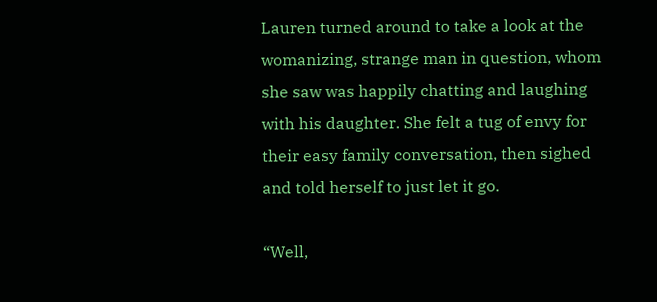Lauren turned around to take a look at the womanizing, strange man in question, whom she saw was happily chatting and laughing with his daughter. She felt a tug of envy for their easy family conversation, then sighed and told herself to just let it go.

“Well,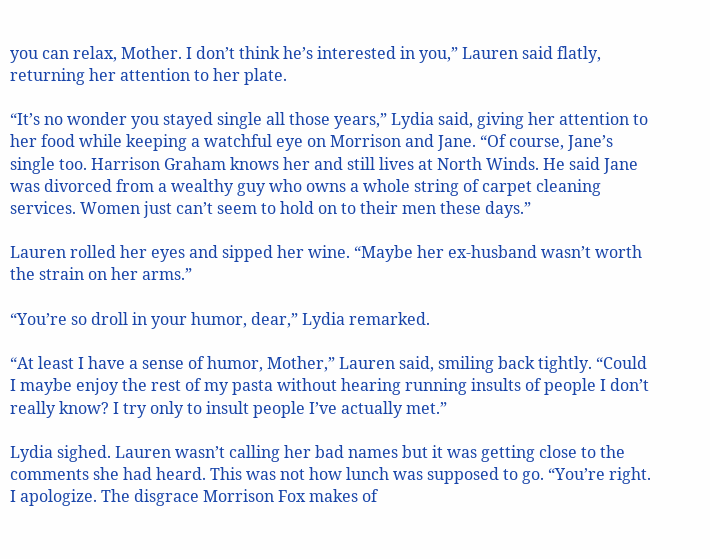you can relax, Mother. I don’t think he’s interested in you,” Lauren said flatly, returning her attention to her plate.

“It’s no wonder you stayed single all those years,” Lydia said, giving her attention to her food while keeping a watchful eye on Morrison and Jane. “Of course, Jane’s single too. Harrison Graham knows her and still lives at North Winds. He said Jane was divorced from a wealthy guy who owns a whole string of carpet cleaning services. Women just can’t seem to hold on to their men these days.”

Lauren rolled her eyes and sipped her wine. “Maybe her ex-husband wasn’t worth the strain on her arms.”

“You’re so droll in your humor, dear,” Lydia remarked.

“At least I have a sense of humor, Mother,” Lauren said, smiling back tightly. “Could I maybe enjoy the rest of my pasta without hearing running insults of people I don’t really know? I try only to insult people I’ve actually met.”

Lydia sighed. Lauren wasn’t calling her bad names but it was getting close to the comments she had heard. This was not how lunch was supposed to go. “You’re right. I apologize. The disgrace Morrison Fox makes of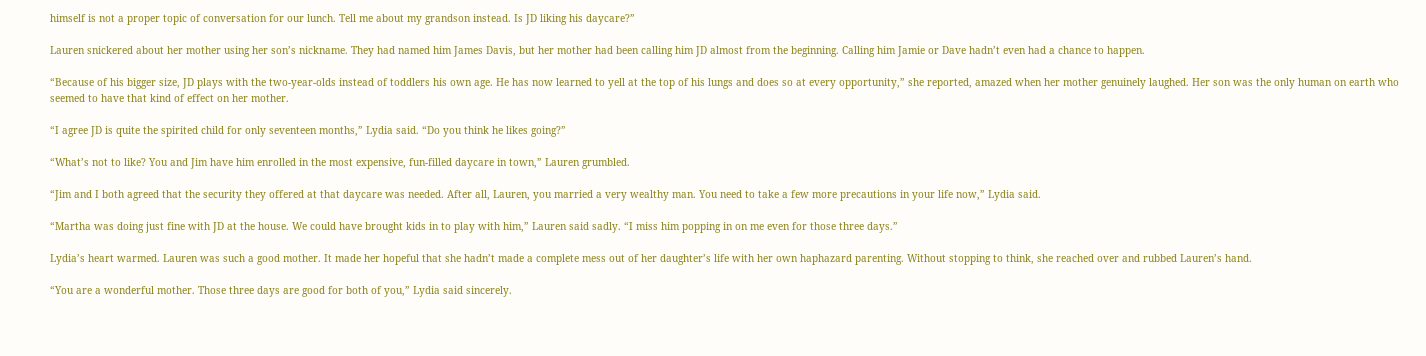himself is not a proper topic of conversation for our lunch. Tell me about my grandson instead. Is JD liking his daycare?”

Lauren snickered about her mother using her son’s nickname. They had named him James Davis, but her mother had been calling him JD almost from the beginning. Calling him Jamie or Dave hadn’t even had a chance to happen.

“Because of his bigger size, JD plays with the two-year-olds instead of toddlers his own age. He has now learned to yell at the top of his lungs and does so at every opportunity,” she reported, amazed when her mother genuinely laughed. Her son was the only human on earth who seemed to have that kind of effect on her mother.

“I agree JD is quite the spirited child for only seventeen months,” Lydia said. “Do you think he likes going?”

“What’s not to like? You and Jim have him enrolled in the most expensive, fun-filled daycare in town,” Lauren grumbled.

“Jim and I both agreed that the security they offered at that daycare was needed. After all, Lauren, you married a very wealthy man. You need to take a few more precautions in your life now,” Lydia said.

“Martha was doing just fine with JD at the house. We could have brought kids in to play with him,” Lauren said sadly. “I miss him popping in on me even for those three days.”

Lydia’s heart warmed. Lauren was such a good mother. It made her hopeful that she hadn’t made a complete mess out of her daughter’s life with her own haphazard parenting. Without stopping to think, she reached over and rubbed Lauren’s hand.

“You are a wonderful mother. Those three days are good for both of you,” Lydia said sincerely.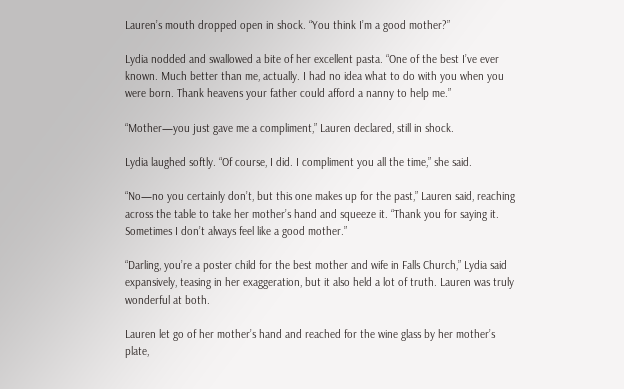Lauren’s mouth dropped open in shock. “You think I’m a good mother?”

Lydia nodded and swallowed a bite of her excellent pasta. “One of the best I’ve ever known. Much better than me, actually. I had no idea what to do with you when you were born. Thank heavens your father could afford a nanny to help me.”

“Mother—you just gave me a compliment,” Lauren declared, still in shock.

Lydia laughed softly. “Of course, I did. I compliment you all the time,” she said.

“No—no you certainly don’t, but this one makes up for the past,” Lauren said, reaching across the table to take her mother’s hand and squeeze it. “Thank you for saying it. Sometimes I don’t always feel like a good mother.”

“Darling, you’re a poster child for the best mother and wife in Falls Church,” Lydia said expansively, teasing in her exaggeration, but it also held a lot of truth. Lauren was truly wonderful at both.

Lauren let go of her mother’s hand and reached for the wine glass by her mother’s plate,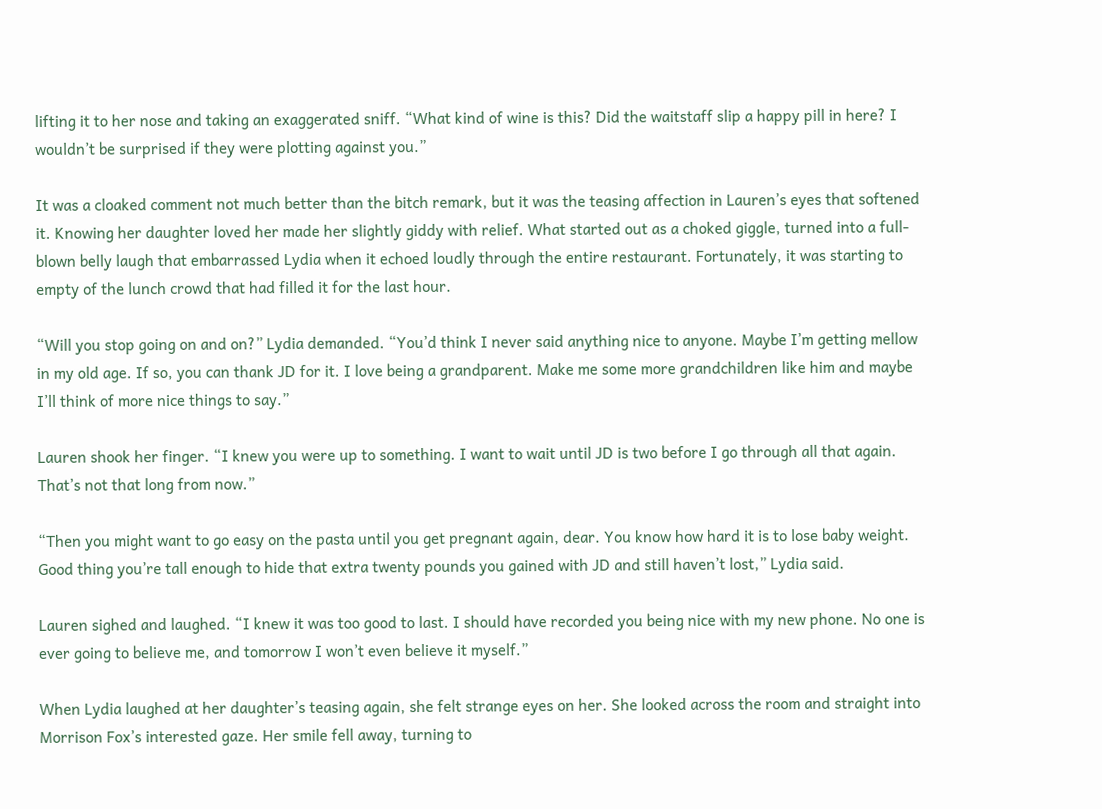lifting it to her nose and taking an exaggerated sniff. “What kind of wine is this? Did the waitstaff slip a happy pill in here? I wouldn’t be surprised if they were plotting against you.”

It was a cloaked comment not much better than the bitch remark, but it was the teasing affection in Lauren’s eyes that softened it. Knowing her daughter loved her made her slightly giddy with relief. What started out as a choked giggle, turned into a full-blown belly laugh that embarrassed Lydia when it echoed loudly through the entire restaurant. Fortunately, it was starting to empty of the lunch crowd that had filled it for the last hour.

“Will you stop going on and on?” Lydia demanded. “You’d think I never said anything nice to anyone. Maybe I’m getting mellow in my old age. If so, you can thank JD for it. I love being a grandparent. Make me some more grandchildren like him and maybe I’ll think of more nice things to say.”

Lauren shook her finger. “I knew you were up to something. I want to wait until JD is two before I go through all that again. That’s not that long from now.”

“Then you might want to go easy on the pasta until you get pregnant again, dear. You know how hard it is to lose baby weight. Good thing you’re tall enough to hide that extra twenty pounds you gained with JD and still haven’t lost,” Lydia said.

Lauren sighed and laughed. “I knew it was too good to last. I should have recorded you being nice with my new phone. No one is ever going to believe me, and tomorrow I won’t even believe it myself.”

When Lydia laughed at her daughter’s teasing again, she felt strange eyes on her. She looked across the room and straight into Morrison Fox’s interested gaze. Her smile fell away, turning to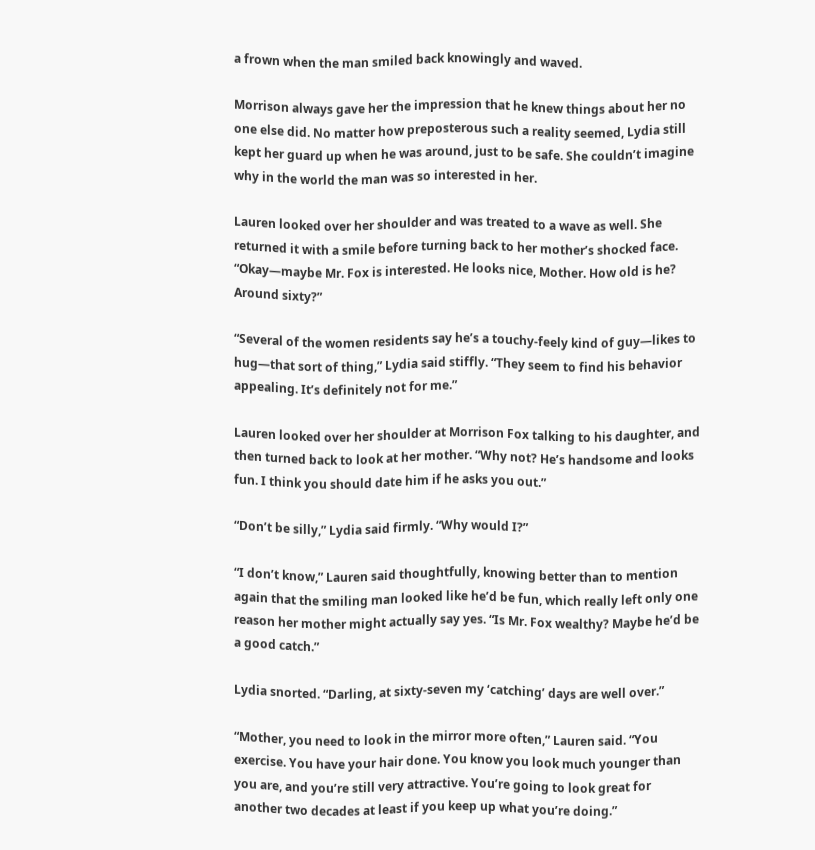a frown when the man smiled back knowingly and waved.

Morrison always gave her the impression that he knew things about her no one else did. No matter how preposterous such a reality seemed, Lydia still kept her guard up when he was around, just to be safe. She couldn’t imagine why in the world the man was so interested in her.

Lauren looked over her shoulder and was treated to a wave as well. She returned it with a smile before turning back to her mother’s shocked face. “Okay—maybe Mr. Fox is interested. He looks nice, Mother. How old is he? Around sixty?”

“Several of the women residents say he’s a touchy-feely kind of guy—likes to hug—that sort of thing,” Lydia said stiffly. “They seem to find his behavior appealing. It’s definitely not for me.”

Lauren looked over her shoulder at Morrison Fox talking to his daughter, and then turned back to look at her mother. “Why not? He’s handsome and looks fun. I think you should date him if he asks you out.”

“Don’t be silly,” Lydia said firmly. “Why would I?”

“I don’t know,” Lauren said thoughtfully, knowing better than to mention again that the smiling man looked like he’d be fun, which really left only one reason her mother might actually say yes. “Is Mr. Fox wealthy? Maybe he’d be a good catch.”

Lydia snorted. “Darling, at sixty-seven my ‘catching’ days are well over.”

“Mother, you need to look in the mirror more often,” Lauren said. “You exercise. You have your hair done. You know you look much younger than you are, and you’re still very attractive. You’re going to look great for another two decades at least if you keep up what you’re doing.”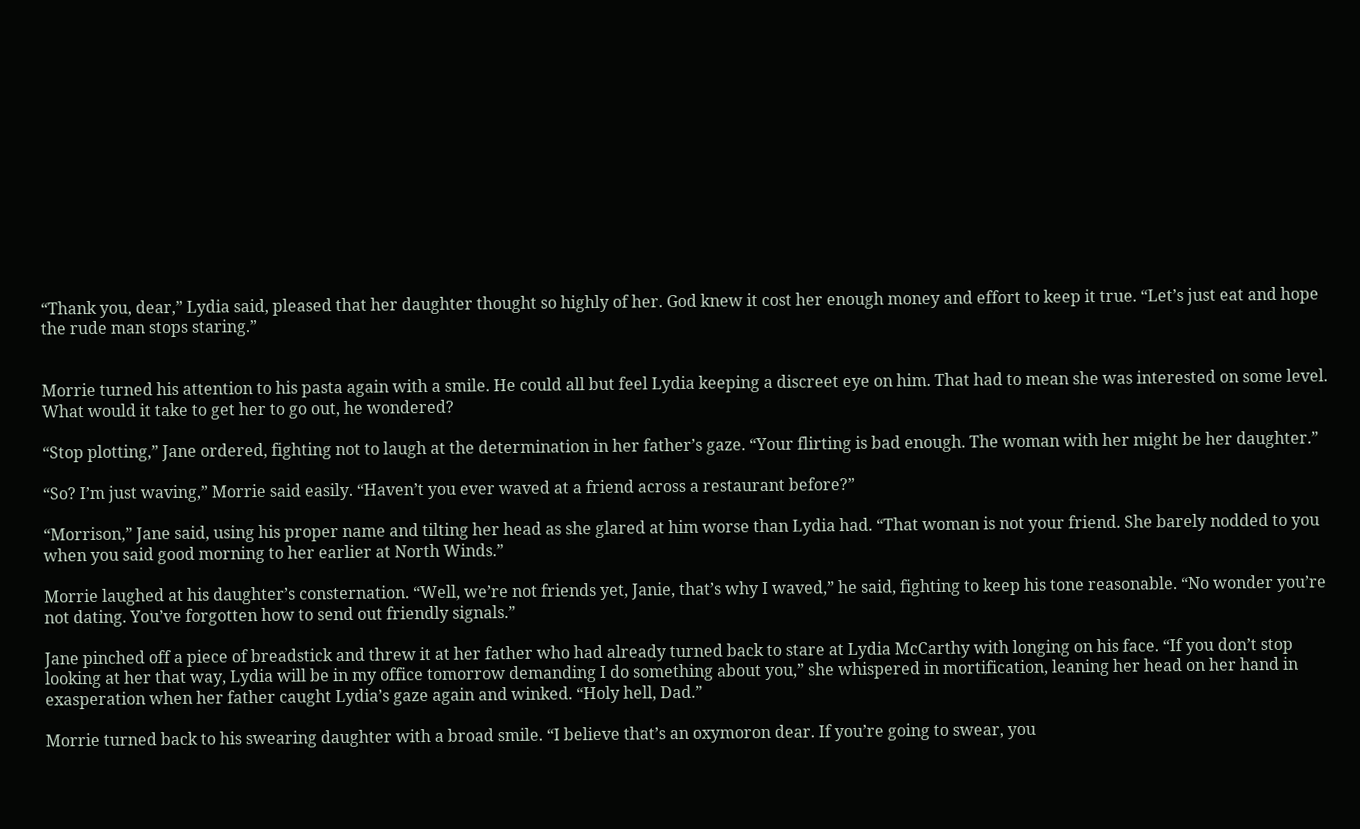“Thank you, dear,” Lydia said, pleased that her daughter thought so highly of her. God knew it cost her enough money and effort to keep it true. “Let’s just eat and hope the rude man stops staring.”


Morrie turned his attention to his pasta again with a smile. He could all but feel Lydia keeping a discreet eye on him. That had to mean she was interested on some level. What would it take to get her to go out, he wondered?

“Stop plotting,” Jane ordered, fighting not to laugh at the determination in her father’s gaze. “Your flirting is bad enough. The woman with her might be her daughter.”

“So? I’m just waving,” Morrie said easily. “Haven’t you ever waved at a friend across a restaurant before?”

“Morrison,” Jane said, using his proper name and tilting her head as she glared at him worse than Lydia had. “That woman is not your friend. She barely nodded to you when you said good morning to her earlier at North Winds.”

Morrie laughed at his daughter’s consternation. “Well, we’re not friends yet, Janie, that’s why I waved,” he said, fighting to keep his tone reasonable. “No wonder you’re not dating. You’ve forgotten how to send out friendly signals.”

Jane pinched off a piece of breadstick and threw it at her father who had already turned back to stare at Lydia McCarthy with longing on his face. “If you don’t stop looking at her that way, Lydia will be in my office tomorrow demanding I do something about you,” she whispered in mortification, leaning her head on her hand in exasperation when her father caught Lydia’s gaze again and winked. “Holy hell, Dad.”

Morrie turned back to his swearing daughter with a broad smile. “I believe that’s an oxymoron dear. If you’re going to swear, you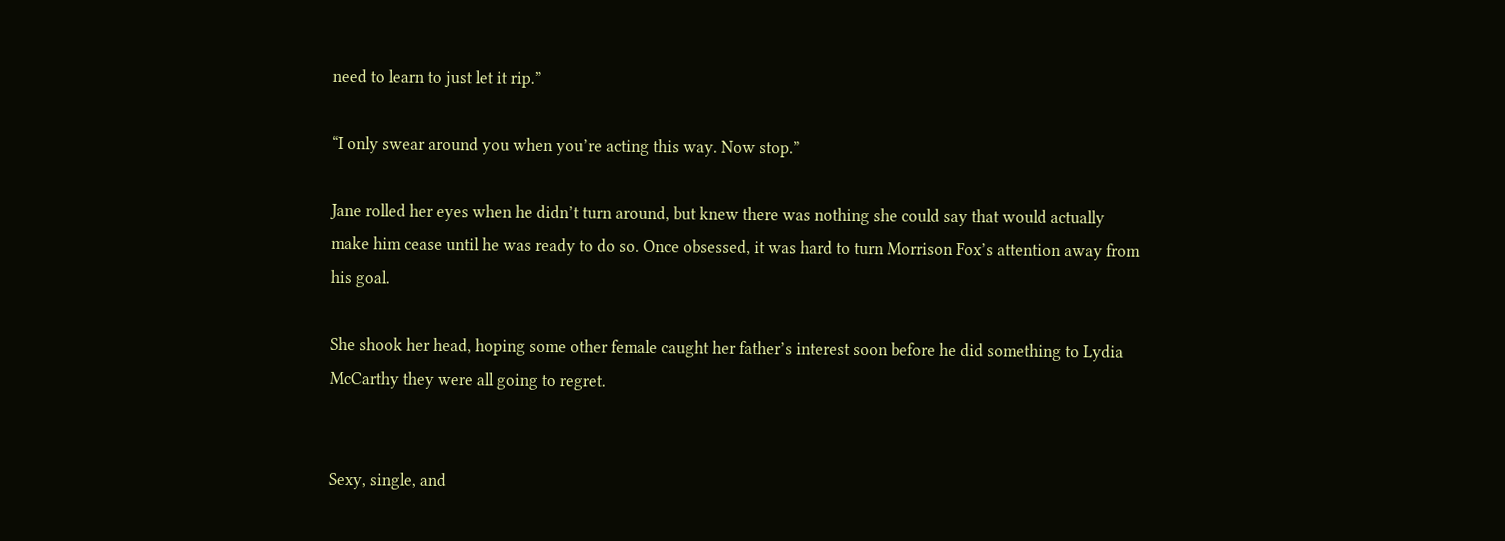need to learn to just let it rip.”

“I only swear around you when you’re acting this way. Now stop.”

Jane rolled her eyes when he didn’t turn around, but knew there was nothing she could say that would actually make him cease until he was ready to do so. Once obsessed, it was hard to turn Morrison Fox’s attention away from his goal.

She shook her head, hoping some other female caught her father’s interest soon before he did something to Lydia McCarthy they were all going to regret.


Sexy, single, and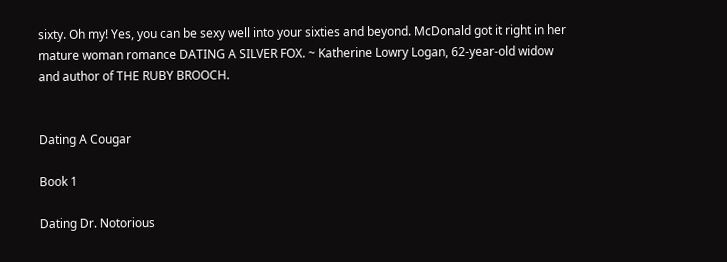sixty. Oh my! Yes, you can be sexy well into your sixties and beyond. McDonald got it right in her mature woman romance DATING A SILVER FOX. ~ Katherine Lowry Logan, 62-year-old widow and author of THE RUBY BROOCH.


Dating A Cougar

Book 1

Dating Dr. Notorious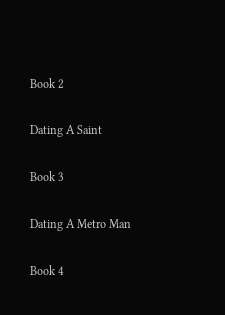Book 2

Dating A Saint

Book 3

Dating A Metro Man

Book 4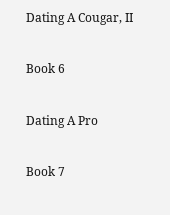Dating A Cougar, II

Book 6

Dating A Pro

Book 7